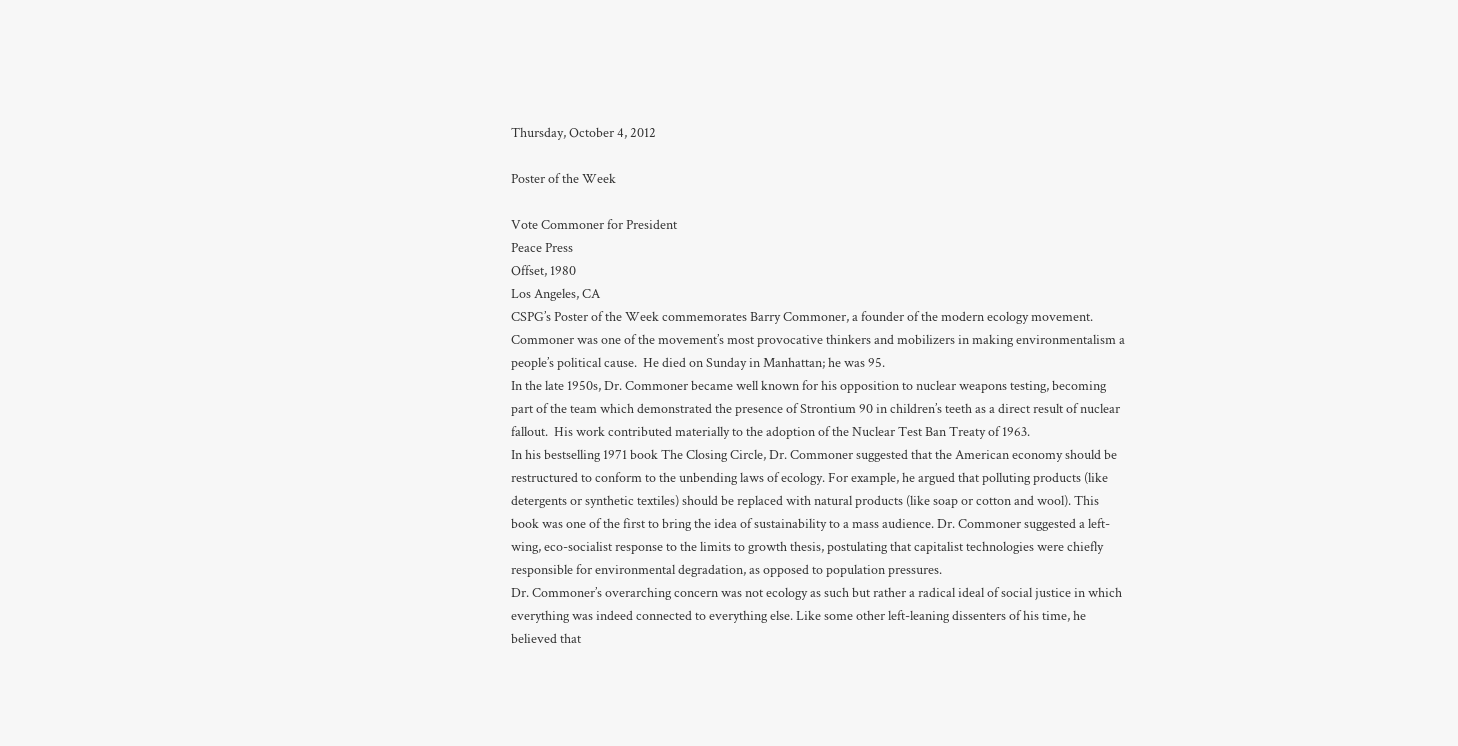Thursday, October 4, 2012

Poster of the Week

Vote Commoner for President
Peace Press
Offset, 1980
Los Angeles, CA
CSPG’s Poster of the Week commemorates Barry Commoner, a founder of the modern ecology movement.  Commoner was one of the movement’s most provocative thinkers and mobilizers in making environmentalism a people’s political cause.  He died on Sunday in Manhattan; he was 95.
In the late 1950s, Dr. Commoner became well known for his opposition to nuclear weapons testing, becoming part of the team which demonstrated the presence of Strontium 90 in children’s teeth as a direct result of nuclear fallout.  His work contributed materially to the adoption of the Nuclear Test Ban Treaty of 1963.
In his bestselling 1971 book The Closing Circle, Dr. Commoner suggested that the American economy should be restructured to conform to the unbending laws of ecology. For example, he argued that polluting products (like detergents or synthetic textiles) should be replaced with natural products (like soap or cotton and wool). This book was one of the first to bring the idea of sustainability to a mass audience. Dr. Commoner suggested a left-wing, eco-socialist response to the limits to growth thesis, postulating that capitalist technologies were chiefly responsible for environmental degradation, as opposed to population pressures.
Dr. Commoner’s overarching concern was not ecology as such but rather a radical ideal of social justice in which everything was indeed connected to everything else. Like some other left-leaning dissenters of his time, he believed that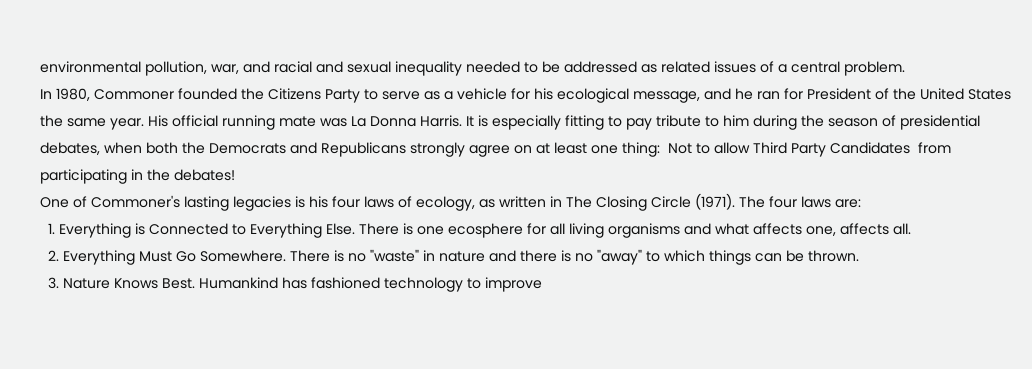environmental pollution, war, and racial and sexual inequality needed to be addressed as related issues of a central problem.
In 1980, Commoner founded the Citizens Party to serve as a vehicle for his ecological message, and he ran for President of the United States the same year. His official running mate was La Donna Harris. It is especially fitting to pay tribute to him during the season of presidential debates, when both the Democrats and Republicans strongly agree on at least one thing:  Not to allow Third Party Candidates  from participating in the debates!
One of Commoner's lasting legacies is his four laws of ecology, as written in The Closing Circle (1971). The four laws are:
  1. Everything is Connected to Everything Else. There is one ecosphere for all living organisms and what affects one, affects all.
  2. Everything Must Go Somewhere. There is no "waste" in nature and there is no "away" to which things can be thrown.
  3. Nature Knows Best. Humankind has fashioned technology to improve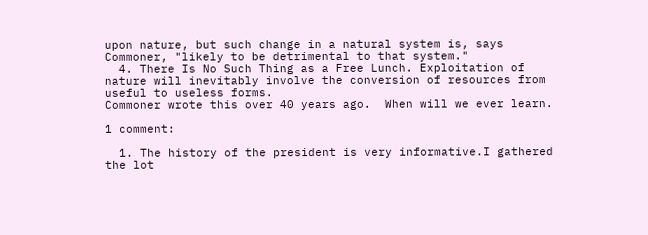upon nature, but such change in a natural system is, says Commoner, "likely to be detrimental to that system."
  4. There Is No Such Thing as a Free Lunch. Exploitation of nature will inevitably involve the conversion of resources from useful to useless forms.
Commoner wrote this over 40 years ago.  When will we ever learn.

1 comment:

  1. The history of the president is very informative.I gathered the lot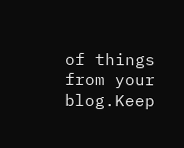of things from your blog.Keep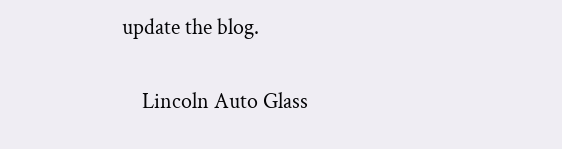update the blog.

    Lincoln Auto Glass